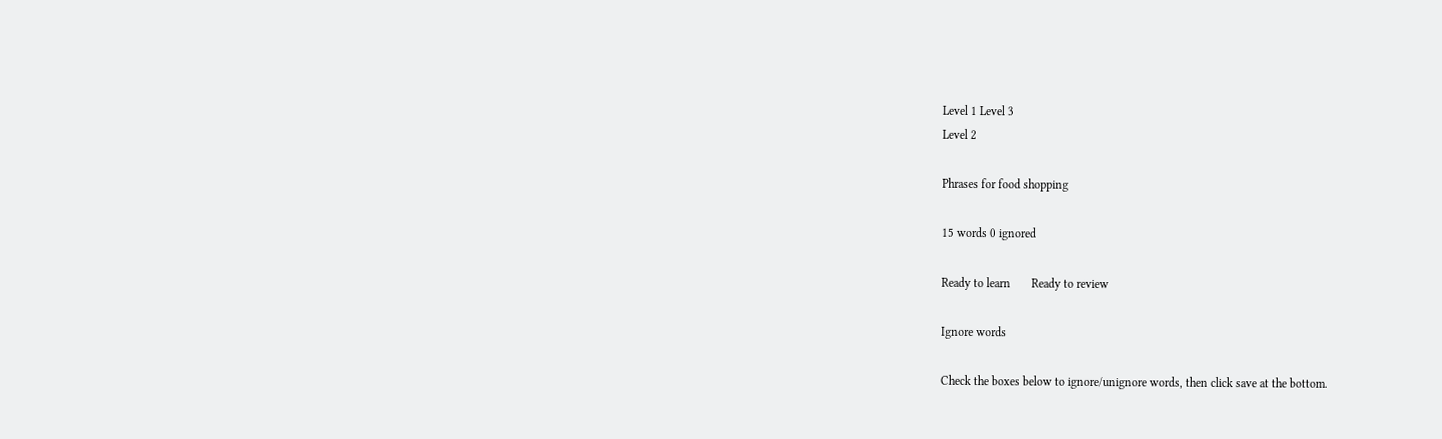Level 1 Level 3
Level 2

Phrases for food shopping

15 words 0 ignored

Ready to learn       Ready to review

Ignore words

Check the boxes below to ignore/unignore words, then click save at the bottom.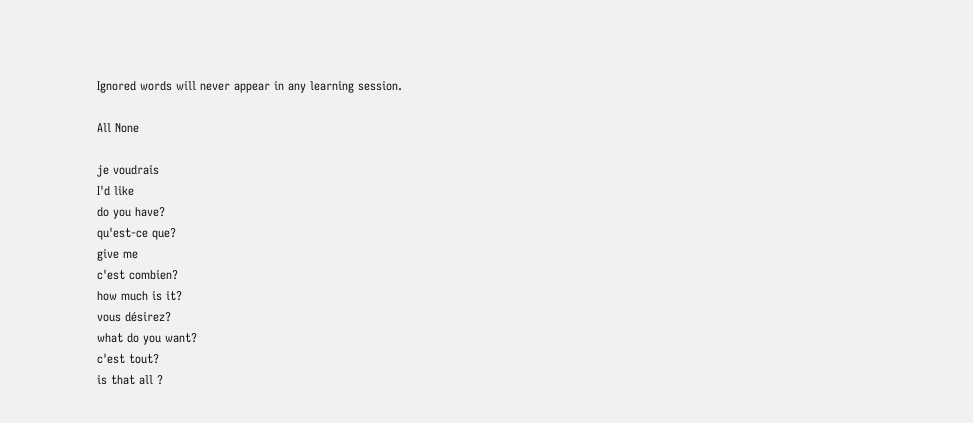Ignored words will never appear in any learning session.

All None

je voudrais
I'd like
do you have?
qu'est-ce que?
give me
c'est combien?
how much is it?
vous désirez?
what do you want?
c'est tout?
is that all ?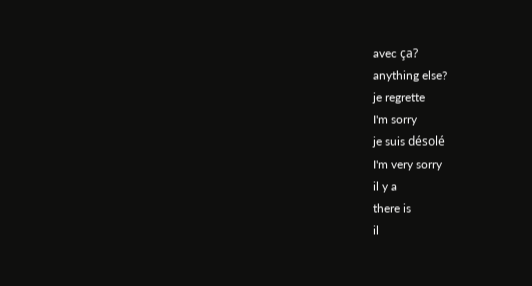avec ça?
anything else?
je regrette
I'm sorry
je suis désolé
I'm very sorry
il y a
there is
il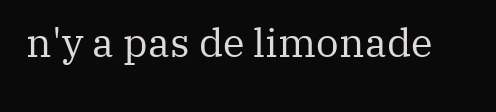n'y a pas de limonade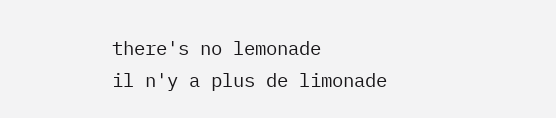there's no lemonade
il n'y a plus de limonade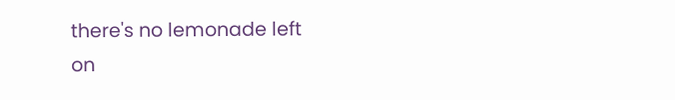there's no lemonade left
on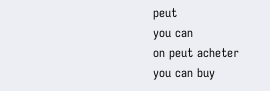peut
you can
on peut acheter
you can buy